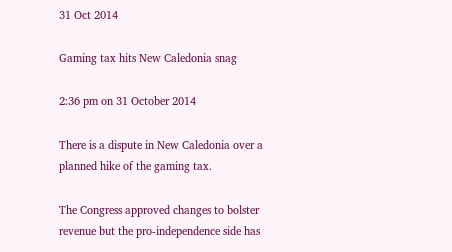31 Oct 2014

Gaming tax hits New Caledonia snag

2:36 pm on 31 October 2014

There is a dispute in New Caledonia over a planned hike of the gaming tax.

The Congress approved changes to bolster revenue but the pro-independence side has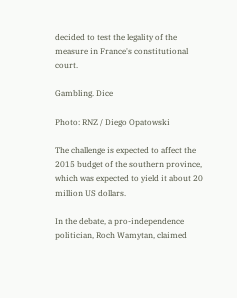decided to test the legality of the measure in France's constitutional court.

Gambling. Dice

Photo: RNZ / Diego Opatowski

The challenge is expected to affect the 2015 budget of the southern province, which was expected to yield it about 20 million US dollars.

In the debate, a pro-independence politician, Roch Wamytan, claimed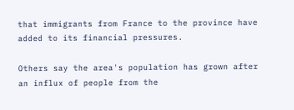that immigrants from France to the province have added to its financial pressures.

Others say the area's population has grown after an influx of people from the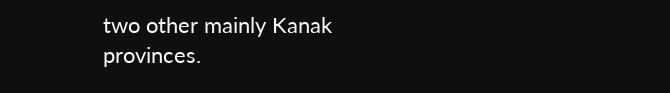two other mainly Kanak provinces.